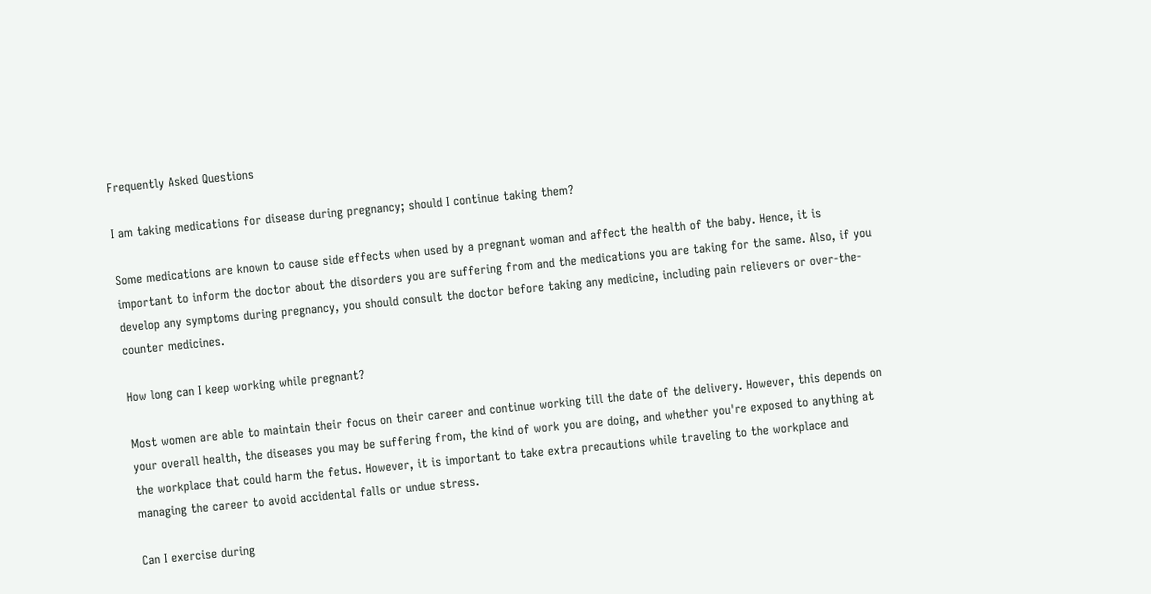Frequently Asked Questions

I am taking medications for disease during pregnancy; should I continue taking them?

Some medications are known to cause side effects when used by a pregnant woman and affect the health of the baby. Hence, it is important to inform the doctor about the disorders you are suffering from and the medications you are taking for the same. Also, if you develop any symptoms during pregnancy, you should consult the doctor before taking any medicine, including pain relievers or over-the-counter medicines.

How long can I keep working while pregnant?

Most women are able to maintain their focus on their career and continue working till the date of the delivery. However, this depends on your overall health, the diseases you may be suffering from, the kind of work you are doing, and whether you're exposed to anything at the workplace that could harm the fetus. However, it is important to take extra precautions while traveling to the workplace and managing the career to avoid accidental falls or undue stress.

Can I exercise during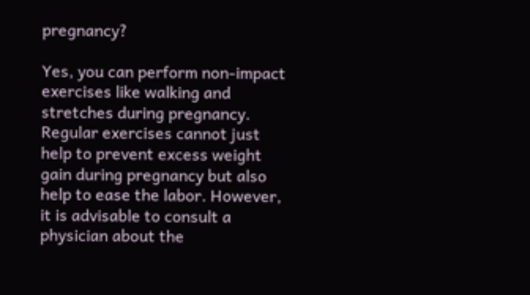pregnancy?

Yes, you can perform non-impact exercises like walking and stretches during pregnancy. Regular exercises cannot just help to prevent excess weight gain during pregnancy but also help to ease the labor. However, it is advisable to consult a physician about the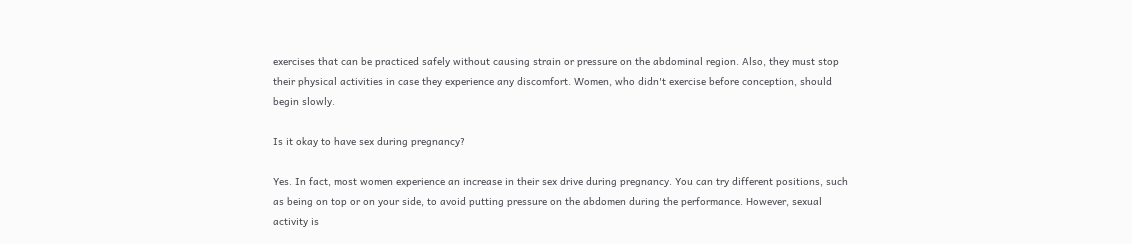exercises that can be practiced safely without causing strain or pressure on the abdominal region. Also, they must stop their physical activities in case they experience any discomfort. Women, who didn't exercise before conception, should begin slowly.

Is it okay to have sex during pregnancy?

Yes. In fact, most women experience an increase in their sex drive during pregnancy. You can try different positions, such as being on top or on your side, to avoid putting pressure on the abdomen during the performance. However, sexual activity is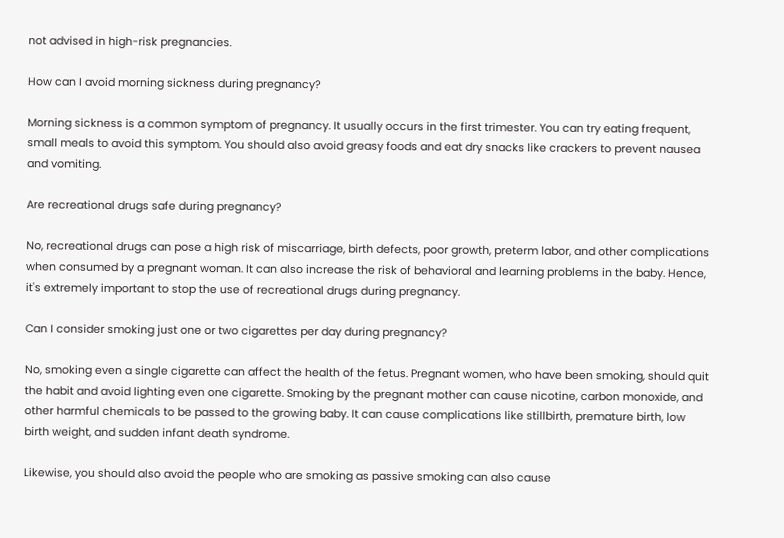not advised in high-risk pregnancies.

How can I avoid morning sickness during pregnancy?

Morning sickness is a common symptom of pregnancy. It usually occurs in the first trimester. You can try eating frequent, small meals to avoid this symptom. You should also avoid greasy foods and eat dry snacks like crackers to prevent nausea and vomiting.

Are recreational drugs safe during pregnancy?

No, recreational drugs can pose a high risk of miscarriage, birth defects, poor growth, preterm labor, and other complications when consumed by a pregnant woman. It can also increase the risk of behavioral and learning problems in the baby. Hence, it's extremely important to stop the use of recreational drugs during pregnancy.

Can I consider smoking just one or two cigarettes per day during pregnancy?

No, smoking even a single cigarette can affect the health of the fetus. Pregnant women, who have been smoking, should quit the habit and avoid lighting even one cigarette. Smoking by the pregnant mother can cause nicotine, carbon monoxide, and other harmful chemicals to be passed to the growing baby. It can cause complications like stillbirth, premature birth, low birth weight, and sudden infant death syndrome.

Likewise, you should also avoid the people who are smoking as passive smoking can also cause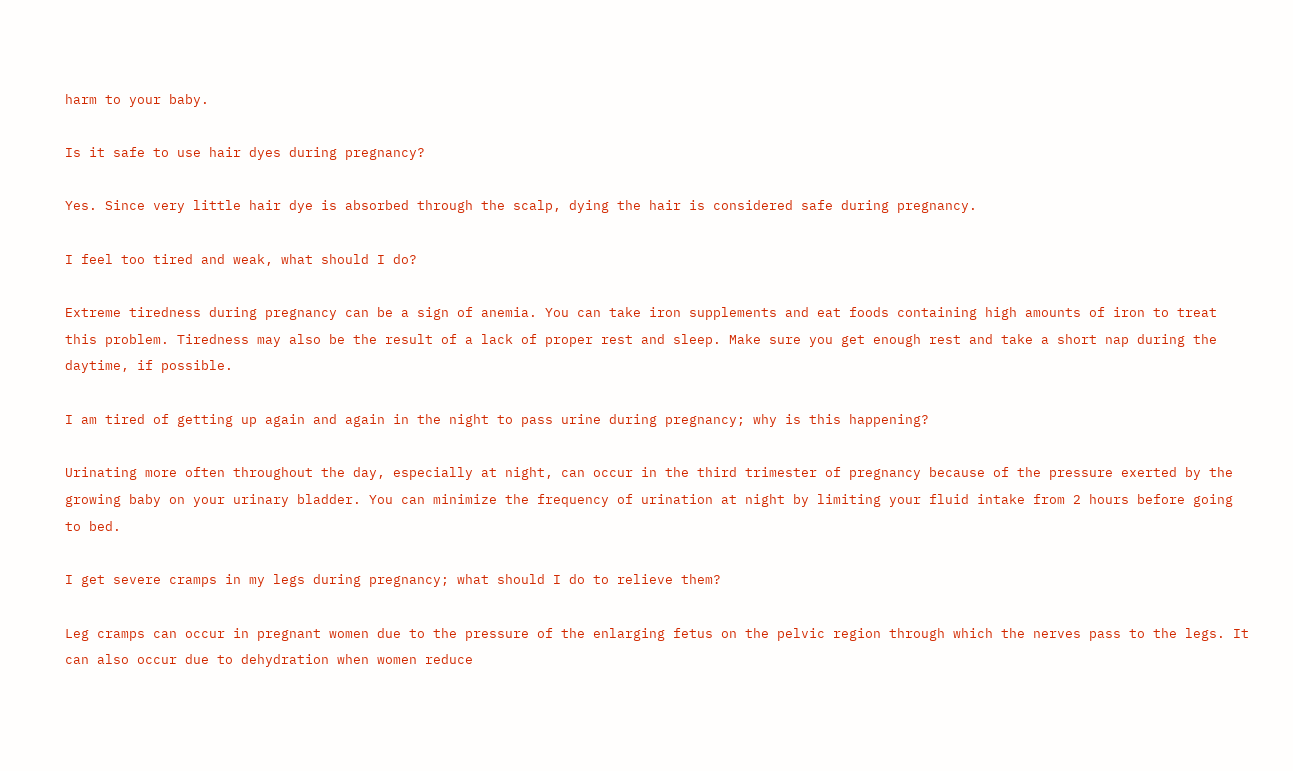harm to your baby.

Is it safe to use hair dyes during pregnancy?

Yes. Since very little hair dye is absorbed through the scalp, dying the hair is considered safe during pregnancy.

I feel too tired and weak, what should I do?

Extreme tiredness during pregnancy can be a sign of anemia. You can take iron supplements and eat foods containing high amounts of iron to treat this problem. Tiredness may also be the result of a lack of proper rest and sleep. Make sure you get enough rest and take a short nap during the daytime, if possible.

I am tired of getting up again and again in the night to pass urine during pregnancy; why is this happening?

Urinating more often throughout the day, especially at night, can occur in the third trimester of pregnancy because of the pressure exerted by the growing baby on your urinary bladder. You can minimize the frequency of urination at night by limiting your fluid intake from 2 hours before going to bed.

I get severe cramps in my legs during pregnancy; what should I do to relieve them?

Leg cramps can occur in pregnant women due to the pressure of the enlarging fetus on the pelvic region through which the nerves pass to the legs. It can also occur due to dehydration when women reduce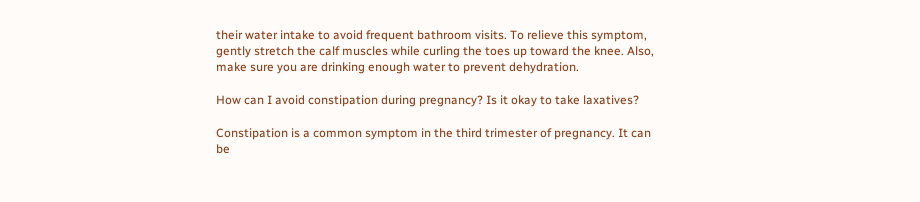their water intake to avoid frequent bathroom visits. To relieve this symptom, gently stretch the calf muscles while curling the toes up toward the knee. Also, make sure you are drinking enough water to prevent dehydration.

How can I avoid constipation during pregnancy? Is it okay to take laxatives?

Constipation is a common symptom in the third trimester of pregnancy. It can be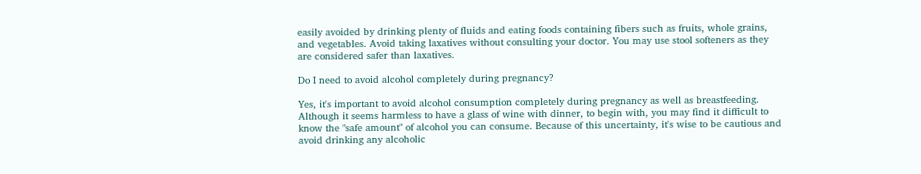easily avoided by drinking plenty of fluids and eating foods containing fibers such as fruits, whole grains, and vegetables. Avoid taking laxatives without consulting your doctor. You may use stool softeners as they are considered safer than laxatives.

Do I need to avoid alcohol completely during pregnancy?

Yes, it's important to avoid alcohol consumption completely during pregnancy as well as breastfeeding. Although it seems harmless to have a glass of wine with dinner, to begin with, you may find it difficult to know the "safe amount" of alcohol you can consume. Because of this uncertainty, it's wise to be cautious and avoid drinking any alcoholic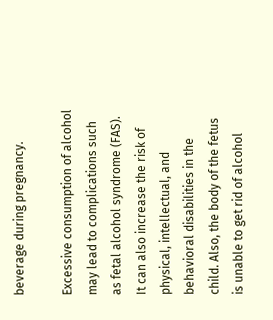beverage during pregnancy.

Excessive consumption of alcohol may lead to complications such as fetal alcohol syndrome (FAS). It can also increase the risk of physical, intellectual, and behavioral disabilities in the child. Also, the body of the fetus is unable to get rid of alcohol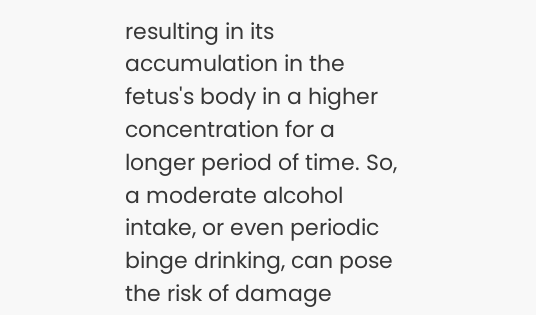resulting in its accumulation in the fetus's body in a higher concentration for a longer period of time. So, a moderate alcohol intake, or even periodic binge drinking, can pose the risk of damage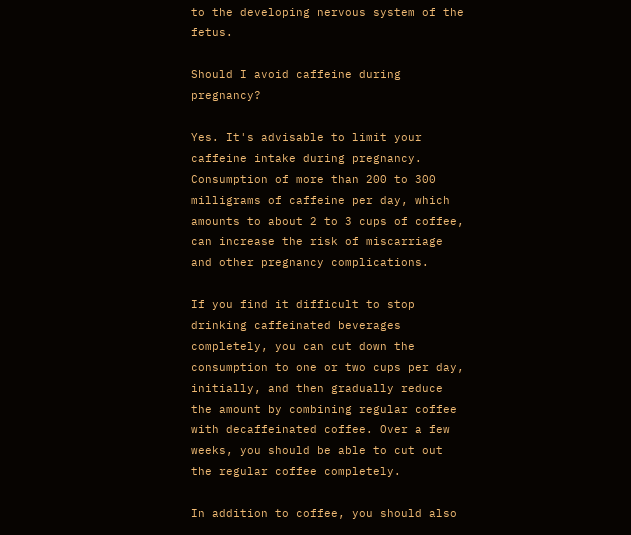to the developing nervous system of the fetus.

Should I avoid caffeine during pregnancy?

Yes. It's advisable to limit your caffeine intake during pregnancy. Consumption of more than 200 to 300 milligrams of caffeine per day, which amounts to about 2 to 3 cups of coffee, can increase the risk of miscarriage and other pregnancy complications.

If you find it difficult to stop drinking caffeinated beverages completely, you can cut down the consumption to one or two cups per day, initially, and then gradually reduce the amount by combining regular coffee with decaffeinated coffee. Over a few weeks, you should be able to cut out the regular coffee completely.

In addition to coffee, you should also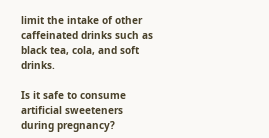limit the intake of other caffeinated drinks such as black tea, cola, and soft drinks.

Is it safe to consume artificial sweeteners during pregnancy?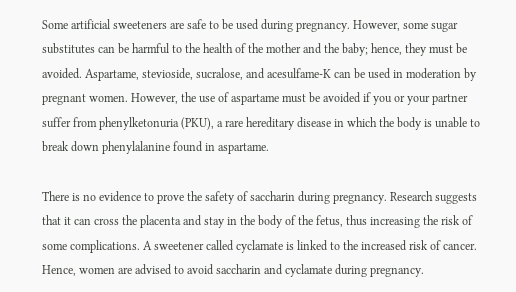Some artificial sweeteners are safe to be used during pregnancy. However, some sugar substitutes can be harmful to the health of the mother and the baby; hence, they must be avoided. Aspartame, stevioside, sucralose, and acesulfame-K can be used in moderation by pregnant women. However, the use of aspartame must be avoided if you or your partner suffer from phenylketonuria (PKU), a rare hereditary disease in which the body is unable to break down phenylalanine found in aspartame.

There is no evidence to prove the safety of saccharin during pregnancy. Research suggests that it can cross the placenta and stay in the body of the fetus, thus increasing the risk of some complications. A sweetener called cyclamate is linked to the increased risk of cancer. Hence, women are advised to avoid saccharin and cyclamate during pregnancy.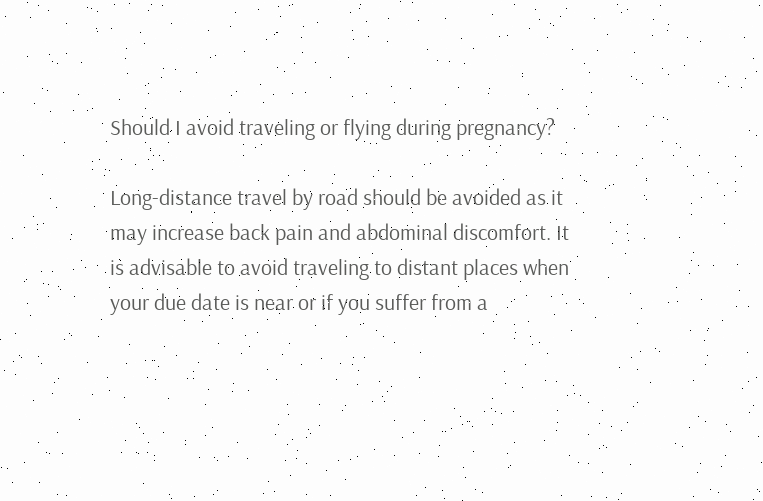Should I avoid traveling or flying during pregnancy?

Long-distance travel by road should be avoided as it may increase back pain and abdominal discomfort. It is advisable to avoid traveling to distant places when your due date is near or if you suffer from a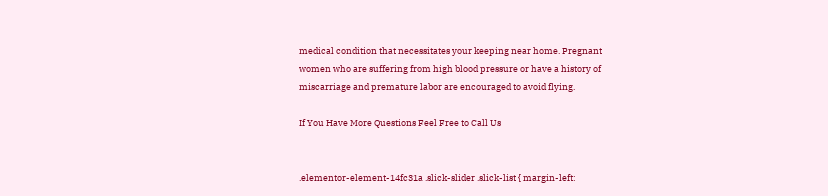medical condition that necessitates your keeping near home. Pregnant women who are suffering from high blood pressure or have a history of miscarriage and premature labor are encouraged to avoid flying.

If You Have More Questions Feel Free to Call Us


.elementor-element-14fc31a .slick-slider .slick-list { margin-left: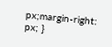px;margin-right: px; }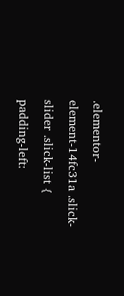.elementor-element-14fc31a .slick-slider .slick-list { padding-left: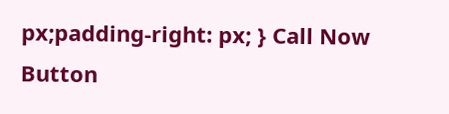px;padding-right: px; } Call Now Button